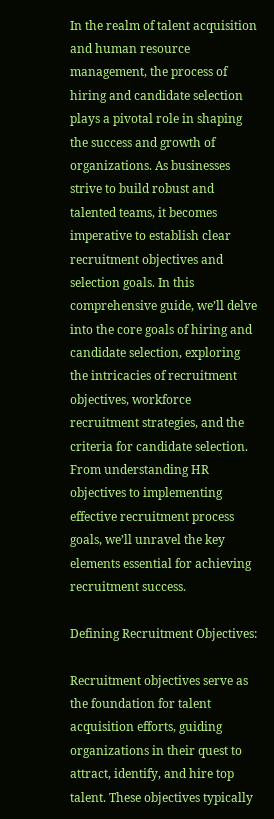In the realm of talent acquisition and human resource management, the process of hiring and candidate selection plays a pivotal role in shaping the success and growth of organizations. As businesses strive to build robust and talented teams, it becomes imperative to establish clear recruitment objectives and selection goals. In this comprehensive guide, we’ll delve into the core goals of hiring and candidate selection, exploring the intricacies of recruitment objectives, workforce recruitment strategies, and the criteria for candidate selection. From understanding HR objectives to implementing effective recruitment process goals, we’ll unravel the key elements essential for achieving recruitment success.

Defining Recruitment Objectives:

Recruitment objectives serve as the foundation for talent acquisition efforts, guiding organizations in their quest to attract, identify, and hire top talent. These objectives typically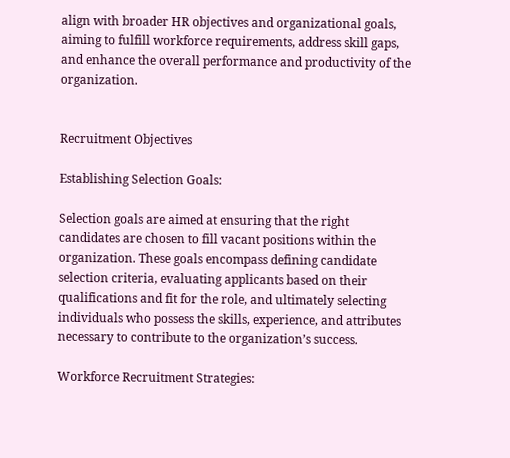align with broader HR objectives and organizational goals, aiming to fulfill workforce requirements, address skill gaps, and enhance the overall performance and productivity of the organization.


Recruitment Objectives

Establishing Selection Goals:

Selection goals are aimed at ensuring that the right candidates are chosen to fill vacant positions within the organization. These goals encompass defining candidate selection criteria, evaluating applicants based on their qualifications and fit for the role, and ultimately selecting individuals who possess the skills, experience, and attributes necessary to contribute to the organization’s success.

Workforce Recruitment Strategies: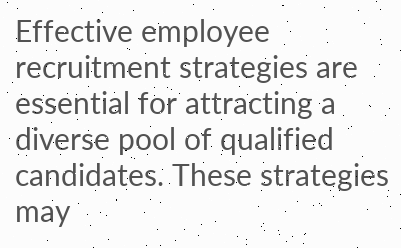Effective employee recruitment strategies are essential for attracting a diverse pool of qualified candidates. These strategies may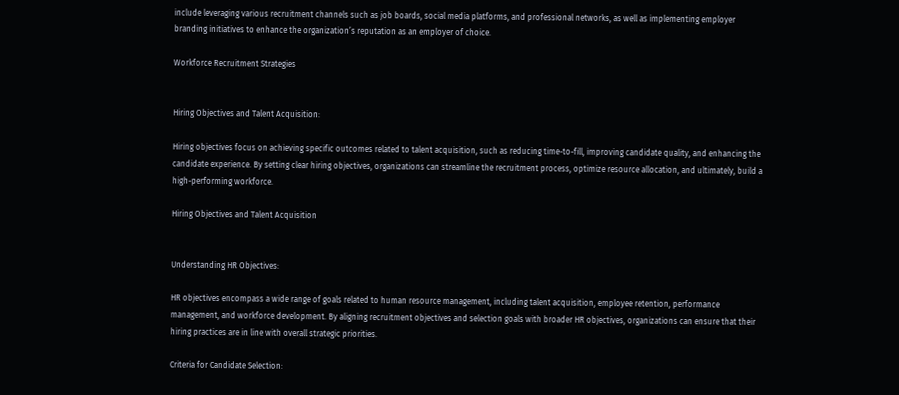include leveraging various recruitment channels such as job boards, social media platforms, and professional networks, as well as implementing employer branding initiatives to enhance the organization’s reputation as an employer of choice.

Workforce Recruitment Strategies


Hiring Objectives and Talent Acquisition:

Hiring objectives focus on achieving specific outcomes related to talent acquisition, such as reducing time-to-fill, improving candidate quality, and enhancing the candidate experience. By setting clear hiring objectives, organizations can streamline the recruitment process, optimize resource allocation, and ultimately, build a high-performing workforce.

Hiring Objectives and Talent Acquisition


Understanding HR Objectives:

HR objectives encompass a wide range of goals related to human resource management, including talent acquisition, employee retention, performance management, and workforce development. By aligning recruitment objectives and selection goals with broader HR objectives, organizations can ensure that their hiring practices are in line with overall strategic priorities.

Criteria for Candidate Selection: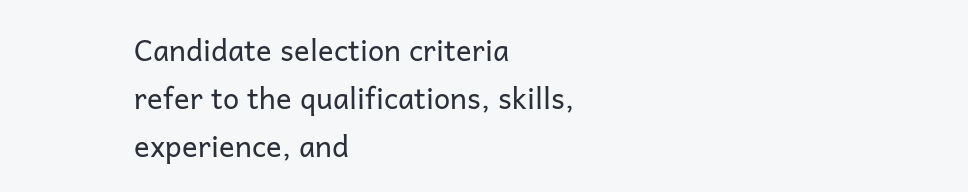Candidate selection criteria refer to the qualifications, skills, experience, and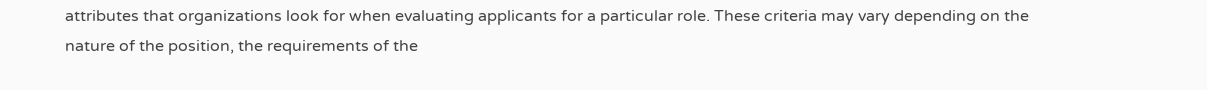attributes that organizations look for when evaluating applicants for a particular role. These criteria may vary depending on the nature of the position, the requirements of the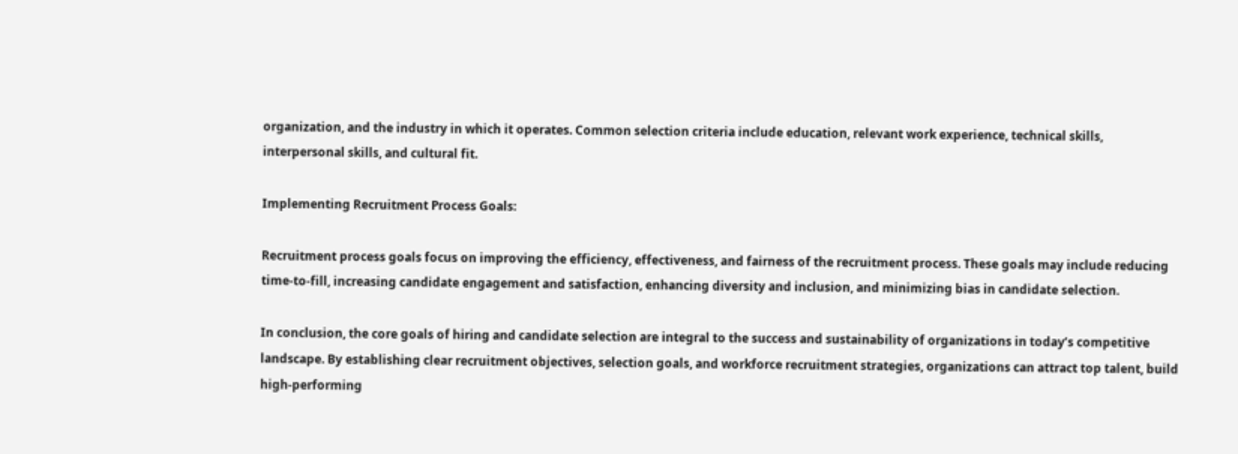organization, and the industry in which it operates. Common selection criteria include education, relevant work experience, technical skills, interpersonal skills, and cultural fit.

Implementing Recruitment Process Goals:

Recruitment process goals focus on improving the efficiency, effectiveness, and fairness of the recruitment process. These goals may include reducing time-to-fill, increasing candidate engagement and satisfaction, enhancing diversity and inclusion, and minimizing bias in candidate selection.

In conclusion, the core goals of hiring and candidate selection are integral to the success and sustainability of organizations in today’s competitive landscape. By establishing clear recruitment objectives, selection goals, and workforce recruitment strategies, organizations can attract top talent, build high-performing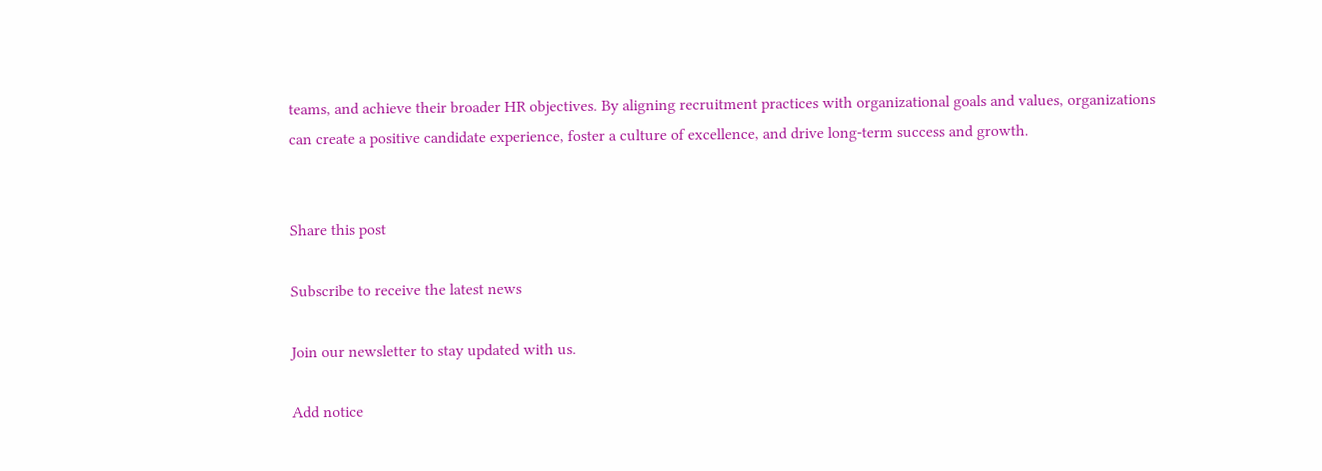teams, and achieve their broader HR objectives. By aligning recruitment practices with organizational goals and values, organizations can create a positive candidate experience, foster a culture of excellence, and drive long-term success and growth.


Share this post

Subscribe to receive the latest news

Join our newsletter to stay updated with us.

Add notice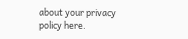about your privacy policy here.